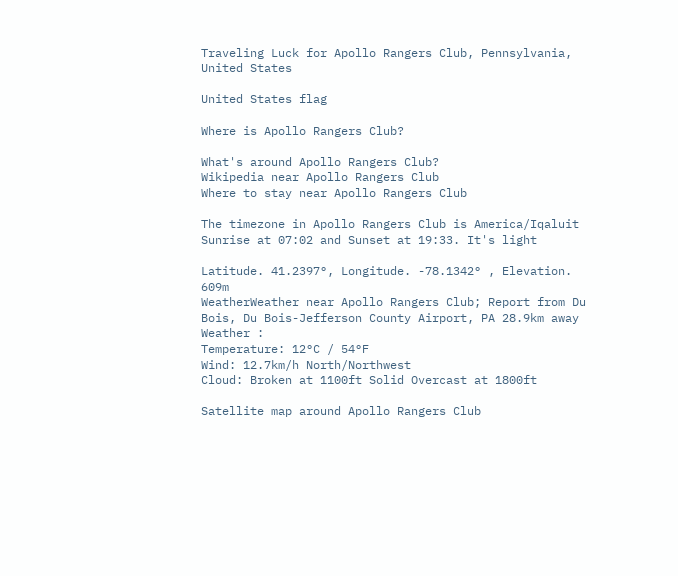Traveling Luck for Apollo Rangers Club, Pennsylvania, United States

United States flag

Where is Apollo Rangers Club?

What's around Apollo Rangers Club?
Wikipedia near Apollo Rangers Club
Where to stay near Apollo Rangers Club

The timezone in Apollo Rangers Club is America/Iqaluit
Sunrise at 07:02 and Sunset at 19:33. It's light

Latitude. 41.2397°, Longitude. -78.1342° , Elevation. 609m
WeatherWeather near Apollo Rangers Club; Report from Du Bois, Du Bois-Jefferson County Airport, PA 28.9km away
Weather :
Temperature: 12°C / 54°F
Wind: 12.7km/h North/Northwest
Cloud: Broken at 1100ft Solid Overcast at 1800ft

Satellite map around Apollo Rangers Club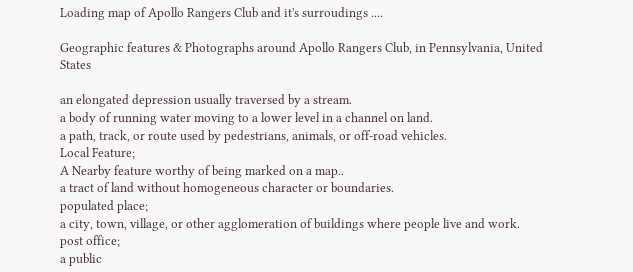Loading map of Apollo Rangers Club and it's surroudings ....

Geographic features & Photographs around Apollo Rangers Club, in Pennsylvania, United States

an elongated depression usually traversed by a stream.
a body of running water moving to a lower level in a channel on land.
a path, track, or route used by pedestrians, animals, or off-road vehicles.
Local Feature;
A Nearby feature worthy of being marked on a map..
a tract of land without homogeneous character or boundaries.
populated place;
a city, town, village, or other agglomeration of buildings where people live and work.
post office;
a public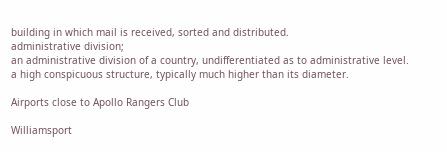building in which mail is received, sorted and distributed.
administrative division;
an administrative division of a country, undifferentiated as to administrative level.
a high conspicuous structure, typically much higher than its diameter.

Airports close to Apollo Rangers Club

Williamsport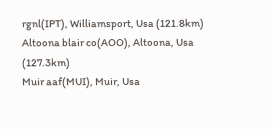rgnl(IPT), Williamsport, Usa (121.8km)
Altoona blair co(AOO), Altoona, Usa (127.3km)
Muir aaf(MUI), Muir, Usa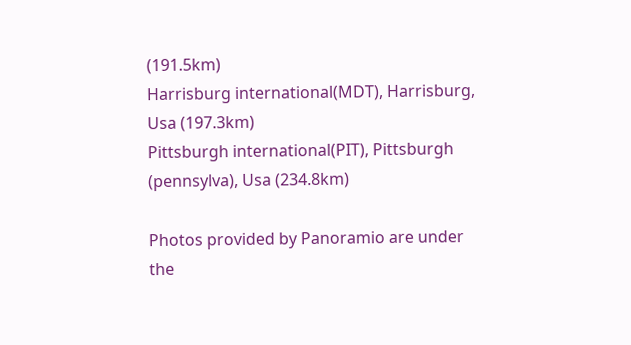(191.5km)
Harrisburg international(MDT), Harrisburg, Usa (197.3km)
Pittsburgh international(PIT), Pittsburgh (pennsylva), Usa (234.8km)

Photos provided by Panoramio are under the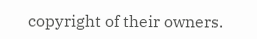copyright of their owners.